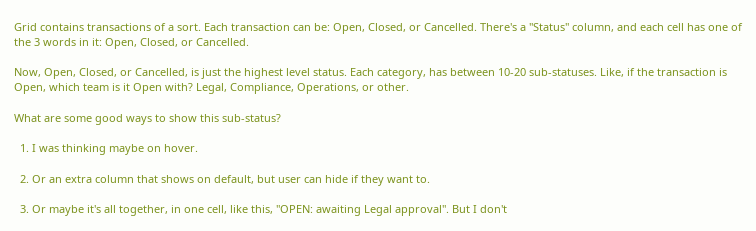Grid contains transactions of a sort. Each transaction can be: Open, Closed, or Cancelled. There's a "Status" column, and each cell has one of the 3 words in it: Open, Closed, or Cancelled.

Now, Open, Closed, or Cancelled, is just the highest level status. Each category, has between 10-20 sub-statuses. Like, if the transaction is Open, which team is it Open with? Legal, Compliance, Operations, or other.

What are some good ways to show this sub-status?

  1. I was thinking maybe on hover.

  2. Or an extra column that shows on default, but user can hide if they want to.

  3. Or maybe it's all together, in one cell, like this, "OPEN: awaiting Legal approval". But I don't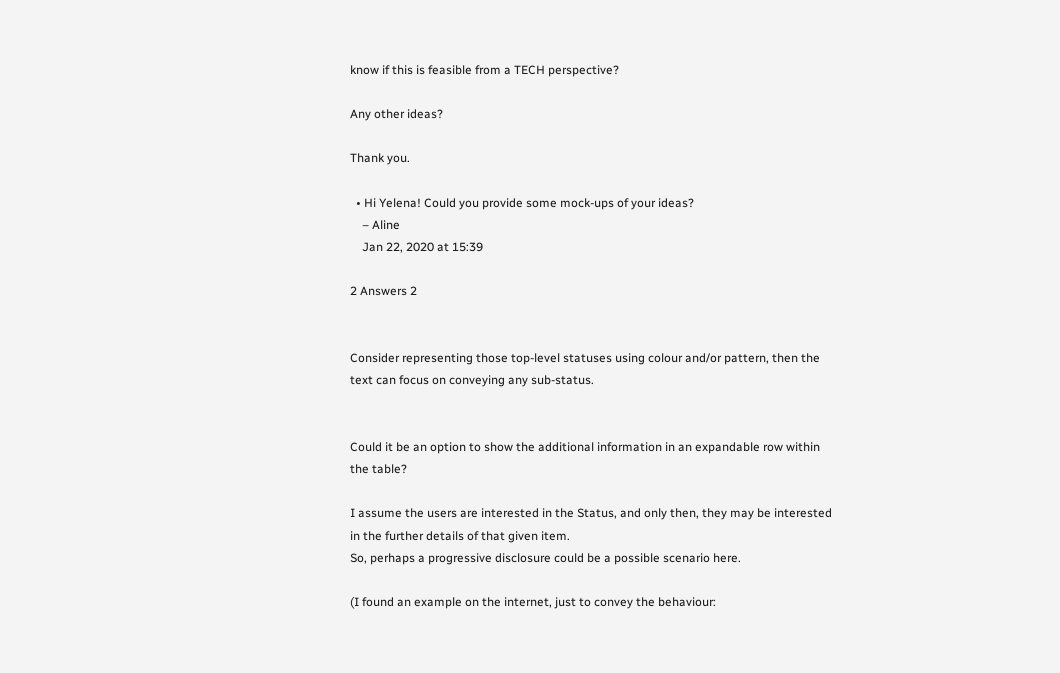know if this is feasible from a TECH perspective?

Any other ideas?

Thank you.

  • Hi Yelena! Could you provide some mock-ups of your ideas?
    – Aline
    Jan 22, 2020 at 15:39

2 Answers 2


Consider representing those top-level statuses using colour and/or pattern, then the text can focus on conveying any sub-status.


Could it be an option to show the additional information in an expandable row within the table?

I assume the users are interested in the Status, and only then, they may be interested in the further details of that given item.
So, perhaps a progressive disclosure could be a possible scenario here.

(I found an example on the internet, just to convey the behaviour: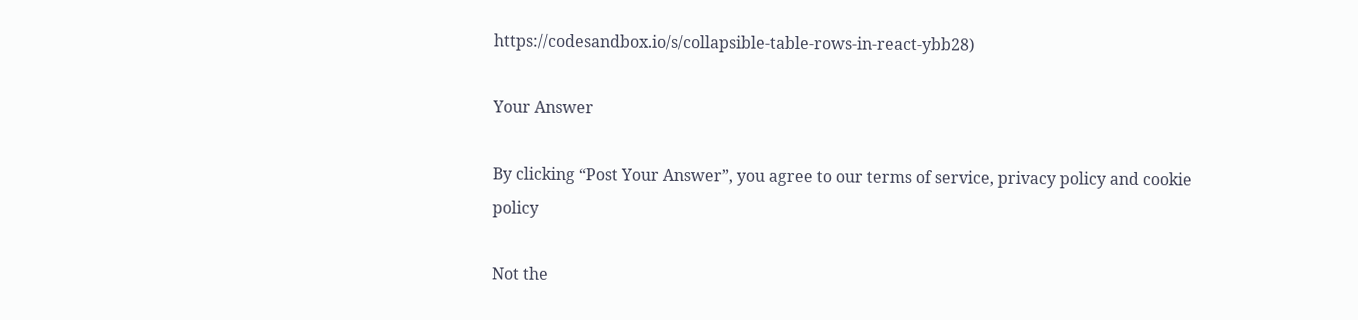https://codesandbox.io/s/collapsible-table-rows-in-react-ybb28)

Your Answer

By clicking “Post Your Answer”, you agree to our terms of service, privacy policy and cookie policy

Not the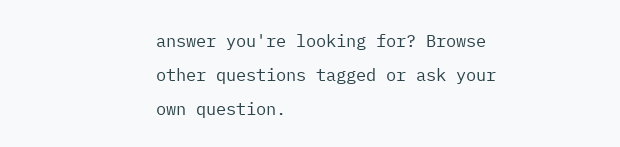answer you're looking for? Browse other questions tagged or ask your own question.